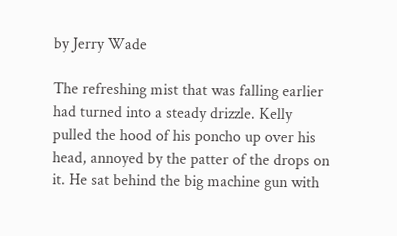by Jerry Wade

The refreshing mist that was falling earlier had turned into a steady drizzle. Kelly pulled the hood of his poncho up over his head, annoyed by the patter of the drops on it. He sat behind the big machine gun with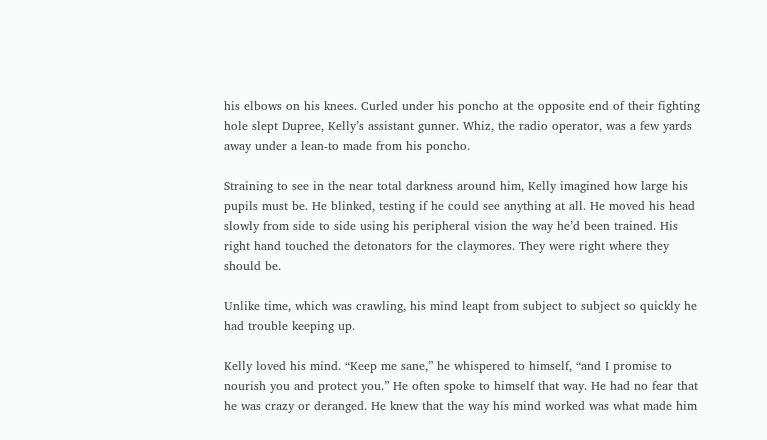his elbows on his knees. Curled under his poncho at the opposite end of their fighting hole slept Dupree, Kelly’s assistant gunner. Whiz, the radio operator, was a few yards away under a lean-to made from his poncho.

Straining to see in the near total darkness around him, Kelly imagined how large his pupils must be. He blinked, testing if he could see anything at all. He moved his head slowly from side to side using his peripheral vision the way he’d been trained. His right hand touched the detonators for the claymores. They were right where they should be.

Unlike time, which was crawling, his mind leapt from subject to subject so quickly he had trouble keeping up.

Kelly loved his mind. “Keep me sane,” he whispered to himself, “and I promise to nourish you and protect you.” He often spoke to himself that way. He had no fear that he was crazy or deranged. He knew that the way his mind worked was what made him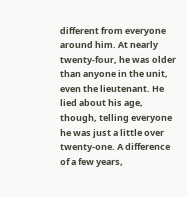different from everyone around him. At nearly twenty-four, he was older than anyone in the unit, even the lieutenant. He lied about his age, though, telling everyone he was just a little over twenty-one. A difference of a few years,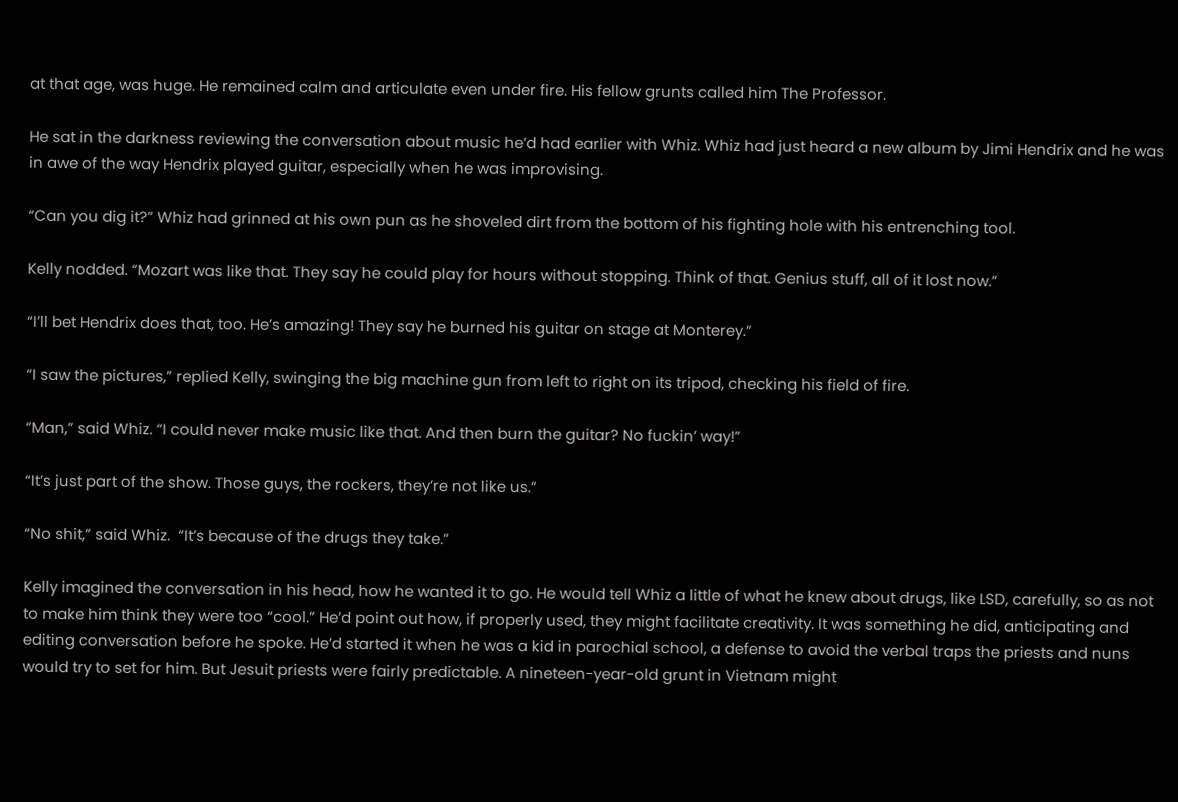at that age, was huge. He remained calm and articulate even under fire. His fellow grunts called him The Professor.

He sat in the darkness reviewing the conversation about music he’d had earlier with Whiz. Whiz had just heard a new album by Jimi Hendrix and he was in awe of the way Hendrix played guitar, especially when he was improvising.

“Can you dig it?” Whiz had grinned at his own pun as he shoveled dirt from the bottom of his fighting hole with his entrenching tool.

Kelly nodded. “Mozart was like that. They say he could play for hours without stopping. Think of that. Genius stuff, all of it lost now.”

“I’ll bet Hendrix does that, too. He’s amazing! They say he burned his guitar on stage at Monterey.”

“I saw the pictures,” replied Kelly, swinging the big machine gun from left to right on its tripod, checking his field of fire.

“Man,” said Whiz. “I could never make music like that. And then burn the guitar? No fuckin’ way!”

“It’s just part of the show. Those guys, the rockers, they’re not like us.”

“No shit,” said Whiz.  “It’s because of the drugs they take.”

Kelly imagined the conversation in his head, how he wanted it to go. He would tell Whiz a little of what he knew about drugs, like LSD, carefully, so as not to make him think they were too “cool.” He’d point out how, if properly used, they might facilitate creativity. It was something he did, anticipating and editing conversation before he spoke. He’d started it when he was a kid in parochial school, a defense to avoid the verbal traps the priests and nuns would try to set for him. But Jesuit priests were fairly predictable. A nineteen-year-old grunt in Vietnam might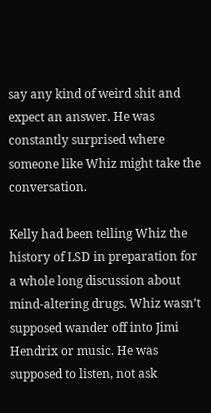say any kind of weird shit and expect an answer. He was constantly surprised where someone like Whiz might take the conversation.

Kelly had been telling Whiz the history of LSD in preparation for a whole long discussion about mind-altering drugs. Whiz wasn’t supposed wander off into Jimi Hendrix or music. He was supposed to listen, not ask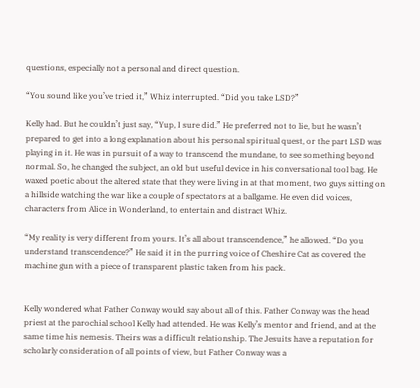questions, especially not a personal and direct question.

“You sound like you’ve tried it,” Whiz interrupted. “Did you take LSD?”

Kelly had. But he couldn’t just say, “Yup, I sure did.” He preferred not to lie, but he wasn’t prepared to get into a long explanation about his personal spiritual quest, or the part LSD was playing in it. He was in pursuit of a way to transcend the mundane, to see something beyond normal. So, he changed the subject, an old but useful device in his conversational tool bag. He waxed poetic about the altered state that they were living in at that moment, two guys sitting on a hillside watching the war like a couple of spectators at a ballgame. He even did voices, characters from Alice in Wonderland, to entertain and distract Whiz.

“My reality is very different from yours. It’s all about transcendence,” he allowed. “Do you understand transcendence?” He said it in the purring voice of Cheshire Cat as covered the machine gun with a piece of transparent plastic taken from his pack.


Kelly wondered what Father Conway would say about all of this. Father Conway was the head priest at the parochial school Kelly had attended. He was Kelly’s mentor and friend, and at the same time his nemesis. Theirs was a difficult relationship. The Jesuits have a reputation for scholarly consideration of all points of view, but Father Conway was a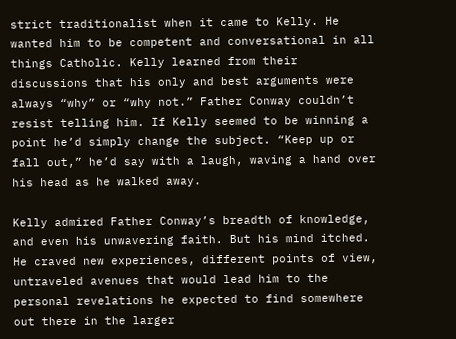strict traditionalist when it came to Kelly. He wanted him to be competent and conversational in all things Catholic. Kelly learned from their discussions that his only and best arguments were always “why” or “why not.” Father Conway couldn’t resist telling him. If Kelly seemed to be winning a point he’d simply change the subject. “Keep up or fall out,” he’d say with a laugh, waving a hand over his head as he walked away.

Kelly admired Father Conway’s breadth of knowledge, and even his unwavering faith. But his mind itched. He craved new experiences, different points of view, untraveled avenues that would lead him to the personal revelations he expected to find somewhere out there in the larger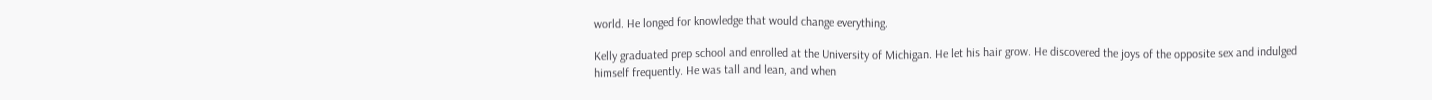world. He longed for knowledge that would change everything.

Kelly graduated prep school and enrolled at the University of Michigan. He let his hair grow. He discovered the joys of the opposite sex and indulged himself frequently. He was tall and lean, and when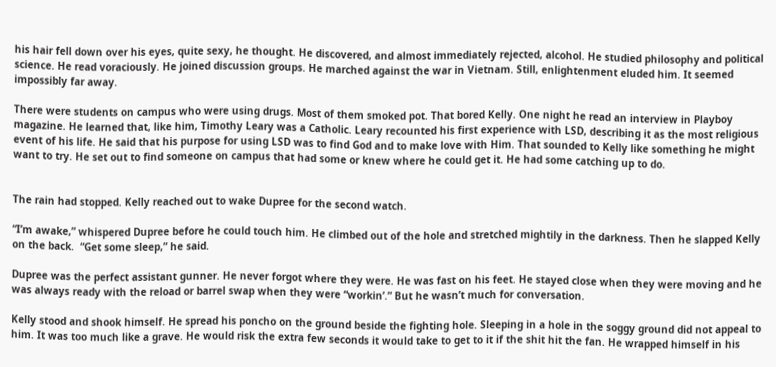his hair fell down over his eyes, quite sexy, he thought. He discovered, and almost immediately rejected, alcohol. He studied philosophy and political science. He read voraciously. He joined discussion groups. He marched against the war in Vietnam. Still, enlightenment eluded him. It seemed impossibly far away.

There were students on campus who were using drugs. Most of them smoked pot. That bored Kelly. One night he read an interview in Playboy magazine. He learned that, like him, Timothy Leary was a Catholic. Leary recounted his first experience with LSD, describing it as the most religious event of his life. He said that his purpose for using LSD was to find God and to make love with Him. That sounded to Kelly like something he might want to try. He set out to find someone on campus that had some or knew where he could get it. He had some catching up to do.


The rain had stopped. Kelly reached out to wake Dupree for the second watch.

“I’m awake,” whispered Dupree before he could touch him. He climbed out of the hole and stretched mightily in the darkness. Then he slapped Kelly on the back.  “Get some sleep,” he said.

Dupree was the perfect assistant gunner. He never forgot where they were. He was fast on his feet. He stayed close when they were moving and he was always ready with the reload or barrel swap when they were “workin’.” But he wasn’t much for conversation.

Kelly stood and shook himself. He spread his poncho on the ground beside the fighting hole. Sleeping in a hole in the soggy ground did not appeal to him. It was too much like a grave. He would risk the extra few seconds it would take to get to it if the shit hit the fan. He wrapped himself in his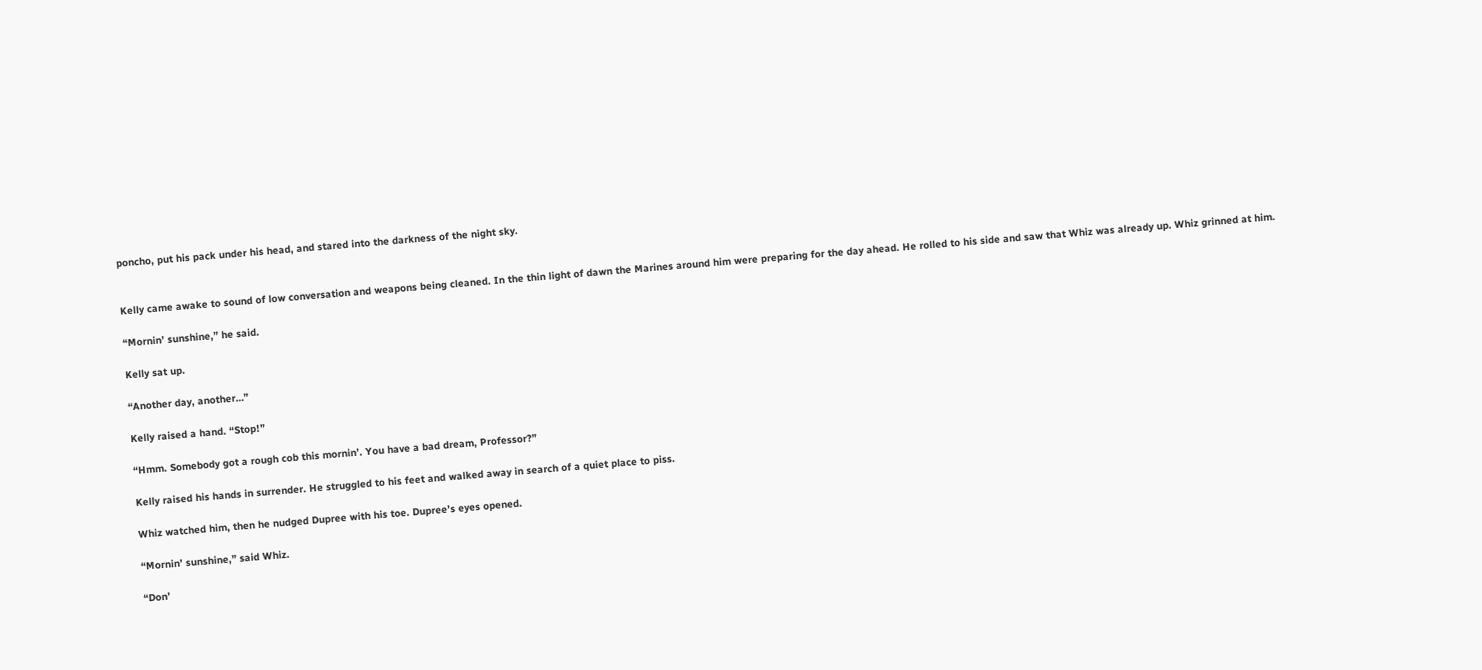poncho, put his pack under his head, and stared into the darkness of the night sky.


Kelly came awake to sound of low conversation and weapons being cleaned. In the thin light of dawn the Marines around him were preparing for the day ahead. He rolled to his side and saw that Whiz was already up. Whiz grinned at him.

“Mornin’ sunshine,” he said.

Kelly sat up.

“Another day, another…”

Kelly raised a hand. “Stop!”

“Hmm. Somebody got a rough cob this mornin’. You have a bad dream, Professor?”

Kelly raised his hands in surrender. He struggled to his feet and walked away in search of a quiet place to piss.

Whiz watched him, then he nudged Dupree with his toe. Dupree’s eyes opened.

“Mornin’ sunshine,” said Whiz.

“Don’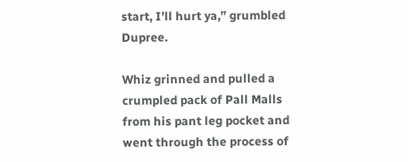start, I’ll hurt ya,” grumbled Dupree.

Whiz grinned and pulled a crumpled pack of Pall Malls from his pant leg pocket and went through the process of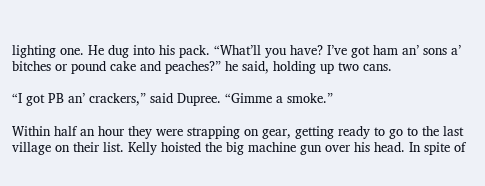lighting one. He dug into his pack. “What’ll you have? I’ve got ham an’ sons a’ bitches or pound cake and peaches?” he said, holding up two cans.

“I got PB an’ crackers,” said Dupree. “Gimme a smoke.”

Within half an hour they were strapping on gear, getting ready to go to the last village on their list. Kelly hoisted the big machine gun over his head. In spite of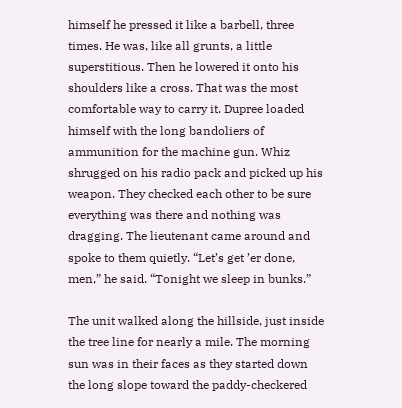himself he pressed it like a barbell, three times. He was, like all grunts, a little superstitious. Then he lowered it onto his shoulders like a cross. That was the most comfortable way to carry it. Dupree loaded himself with the long bandoliers of ammunition for the machine gun. Whiz shrugged on his radio pack and picked up his weapon. They checked each other to be sure everything was there and nothing was dragging. The lieutenant came around and spoke to them quietly. “Let’s get ’er done, men,” he said. “Tonight we sleep in bunks.”

The unit walked along the hillside, just inside the tree line for nearly a mile. The morning sun was in their faces as they started down the long slope toward the paddy-checkered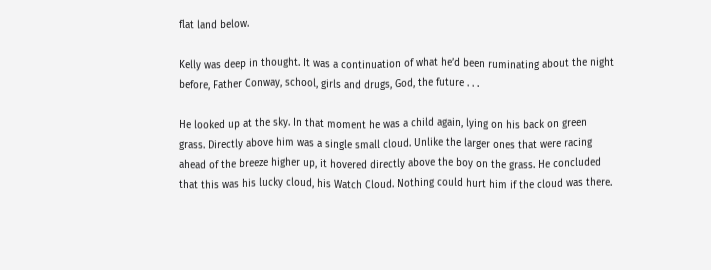flat land below.

Kelly was deep in thought. It was a continuation of what he’d been ruminating about the night before, Father Conway, school, girls and drugs, God, the future . . .

He looked up at the sky. In that moment he was a child again, lying on his back on green grass. Directly above him was a single small cloud. Unlike the larger ones that were racing ahead of the breeze higher up, it hovered directly above the boy on the grass. He concluded that this was his lucky cloud, his Watch Cloud. Nothing could hurt him if the cloud was there.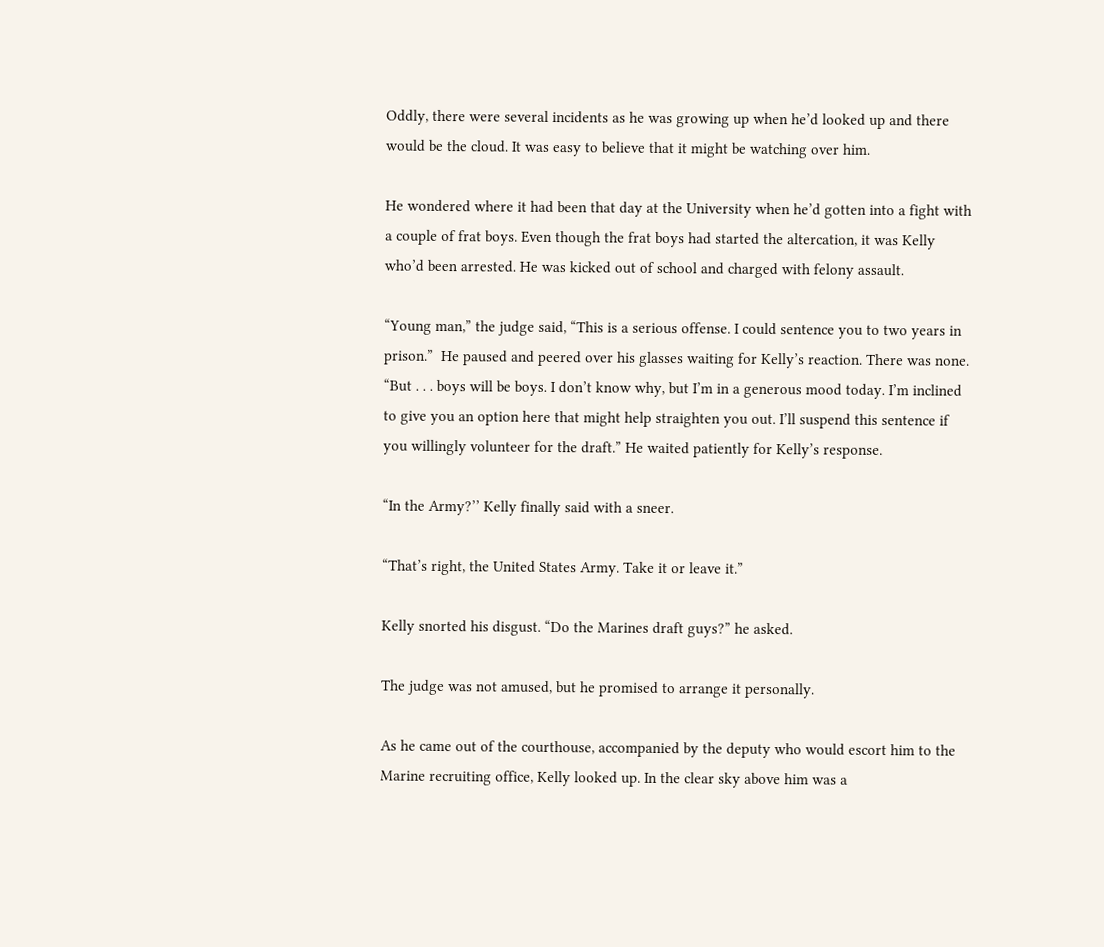Oddly, there were several incidents as he was growing up when he’d looked up and there would be the cloud. It was easy to believe that it might be watching over him.

He wondered where it had been that day at the University when he’d gotten into a fight with a couple of frat boys. Even though the frat boys had started the altercation, it was Kelly who’d been arrested. He was kicked out of school and charged with felony assault.

“Young man,” the judge said, “This is a serious offense. I could sentence you to two years in prison.”  He paused and peered over his glasses waiting for Kelly’s reaction. There was none. “But . . . boys will be boys. I don’t know why, but I’m in a generous mood today. I’m inclined to give you an option here that might help straighten you out. I’ll suspend this sentence if you willingly volunteer for the draft.” He waited patiently for Kelly’s response.

“In the Army?’’ Kelly finally said with a sneer.

“That’s right, the United States Army. Take it or leave it.”

Kelly snorted his disgust. “Do the Marines draft guys?” he asked.

The judge was not amused, but he promised to arrange it personally.

As he came out of the courthouse, accompanied by the deputy who would escort him to the Marine recruiting office, Kelly looked up. In the clear sky above him was a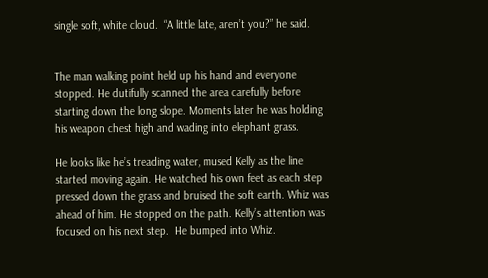single soft, white cloud.  “A little late, aren’t you?” he said.


The man walking point held up his hand and everyone stopped. He dutifully scanned the area carefully before starting down the long slope. Moments later he was holding his weapon chest high and wading into elephant grass.

He looks like he’s treading water, mused Kelly as the line started moving again. He watched his own feet as each step pressed down the grass and bruised the soft earth. Whiz was ahead of him. He stopped on the path. Kelly’s attention was focused on his next step.  He bumped into Whiz.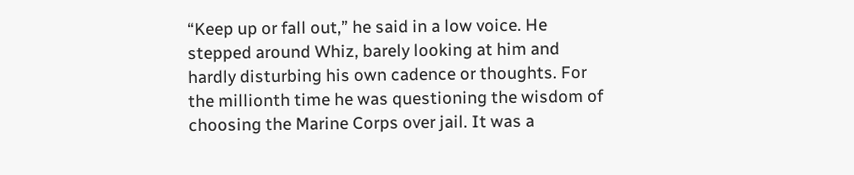“Keep up or fall out,” he said in a low voice. He stepped around Whiz, barely looking at him and hardly disturbing his own cadence or thoughts. For the millionth time he was questioning the wisdom of choosing the Marine Corps over jail. It was a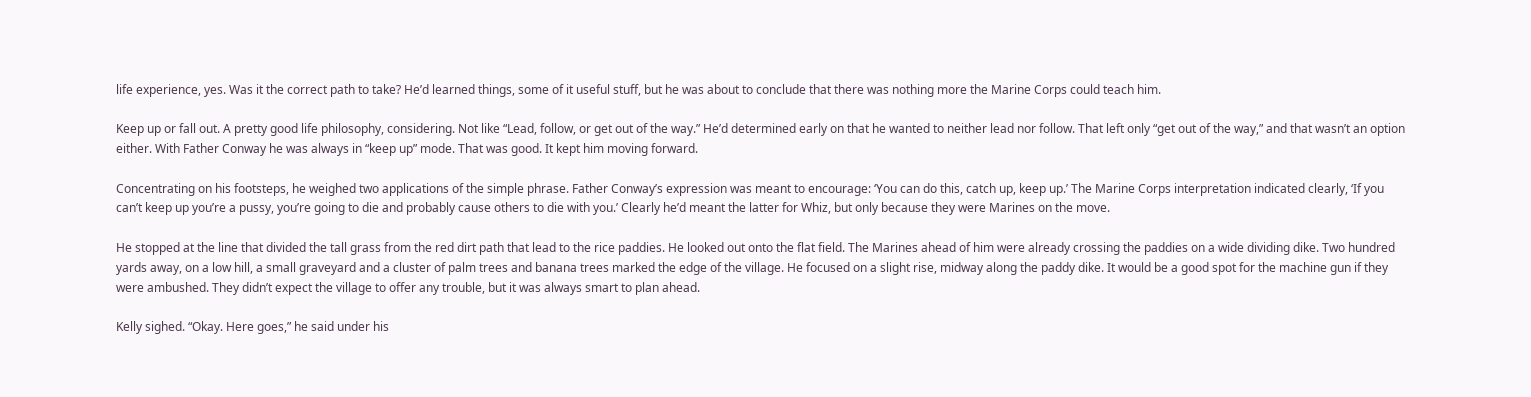life experience, yes. Was it the correct path to take? He’d learned things, some of it useful stuff, but he was about to conclude that there was nothing more the Marine Corps could teach him.

Keep up or fall out. A pretty good life philosophy, considering. Not like “Lead, follow, or get out of the way.” He’d determined early on that he wanted to neither lead nor follow. That left only “get out of the way,” and that wasn’t an option either. With Father Conway he was always in “keep up” mode. That was good. It kept him moving forward.

Concentrating on his footsteps, he weighed two applications of the simple phrase. Father Conway’s expression was meant to encourage: ‘You can do this, catch up, keep up.’ The Marine Corps interpretation indicated clearly, ‘If you can’t keep up you’re a pussy, you’re going to die and probably cause others to die with you.’ Clearly he’d meant the latter for Whiz, but only because they were Marines on the move.

He stopped at the line that divided the tall grass from the red dirt path that lead to the rice paddies. He looked out onto the flat field. The Marines ahead of him were already crossing the paddies on a wide dividing dike. Two hundred yards away, on a low hill, a small graveyard and a cluster of palm trees and banana trees marked the edge of the village. He focused on a slight rise, midway along the paddy dike. It would be a good spot for the machine gun if they were ambushed. They didn’t expect the village to offer any trouble, but it was always smart to plan ahead.

Kelly sighed. “Okay. Here goes,” he said under his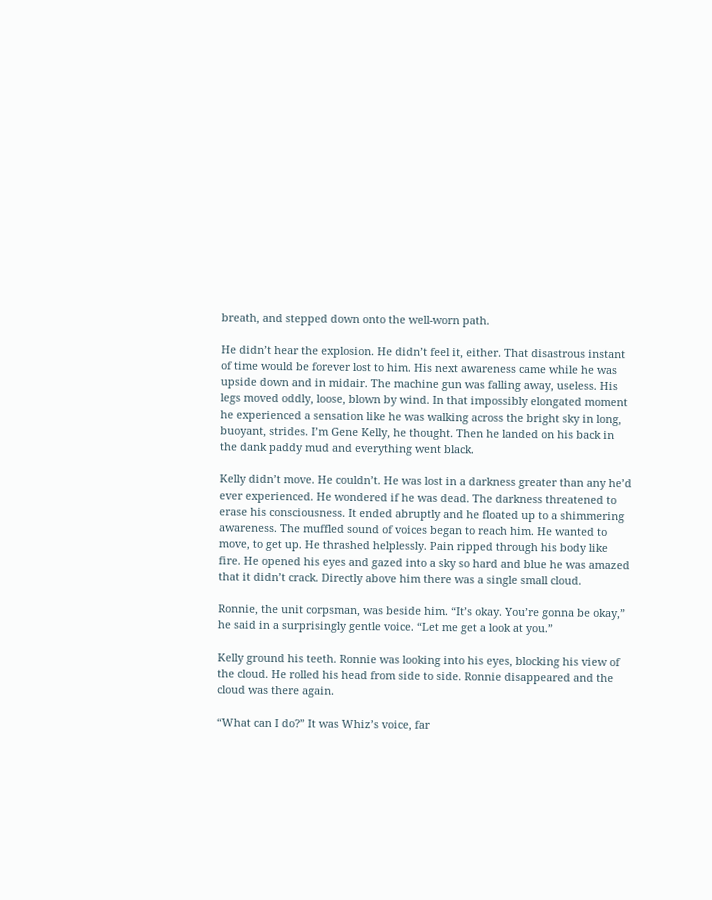breath, and stepped down onto the well-worn path.

He didn’t hear the explosion. He didn’t feel it, either. That disastrous instant of time would be forever lost to him. His next awareness came while he was upside down and in midair. The machine gun was falling away, useless. His legs moved oddly, loose, blown by wind. In that impossibly elongated moment he experienced a sensation like he was walking across the bright sky in long, buoyant, strides. I’m Gene Kelly, he thought. Then he landed on his back in the dank paddy mud and everything went black.

Kelly didn’t move. He couldn’t. He was lost in a darkness greater than any he’d ever experienced. He wondered if he was dead. The darkness threatened to erase his consciousness. It ended abruptly and he floated up to a shimmering awareness. The muffled sound of voices began to reach him. He wanted to move, to get up. He thrashed helplessly. Pain ripped through his body like fire. He opened his eyes and gazed into a sky so hard and blue he was amazed that it didn’t crack. Directly above him there was a single small cloud.

Ronnie, the unit corpsman, was beside him. “It’s okay. You’re gonna be okay,” he said in a surprisingly gentle voice. “Let me get a look at you.”

Kelly ground his teeth. Ronnie was looking into his eyes, blocking his view of the cloud. He rolled his head from side to side. Ronnie disappeared and the cloud was there again.

“What can I do?” It was Whiz’s voice, far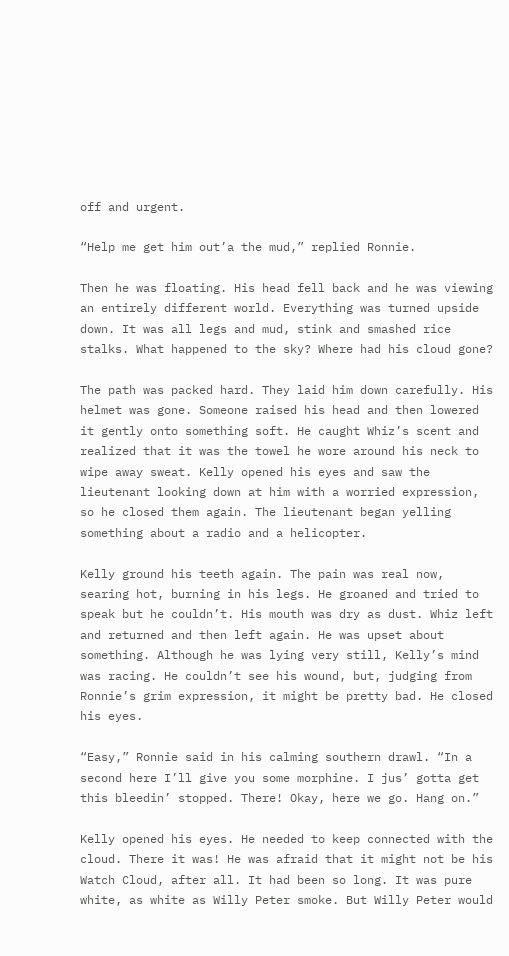off and urgent.

“Help me get him out’a the mud,” replied Ronnie.

Then he was floating. His head fell back and he was viewing an entirely different world. Everything was turned upside down. It was all legs and mud, stink and smashed rice stalks. What happened to the sky? Where had his cloud gone?

The path was packed hard. They laid him down carefully. His helmet was gone. Someone raised his head and then lowered it gently onto something soft. He caught Whiz’s scent and realized that it was the towel he wore around his neck to wipe away sweat. Kelly opened his eyes and saw the lieutenant looking down at him with a worried expression, so he closed them again. The lieutenant began yelling something about a radio and a helicopter.

Kelly ground his teeth again. The pain was real now, searing hot, burning in his legs. He groaned and tried to speak but he couldn’t. His mouth was dry as dust. Whiz left and returned and then left again. He was upset about something. Although he was lying very still, Kelly’s mind was racing. He couldn’t see his wound, but, judging from Ronnie’s grim expression, it might be pretty bad. He closed his eyes.

“Easy,” Ronnie said in his calming southern drawl. “In a second here I’ll give you some morphine. I jus’ gotta get this bleedin’ stopped. There! Okay, here we go. Hang on.”

Kelly opened his eyes. He needed to keep connected with the cloud. There it was! He was afraid that it might not be his Watch Cloud, after all. It had been so long. It was pure white, as white as Willy Peter smoke. But Willy Peter would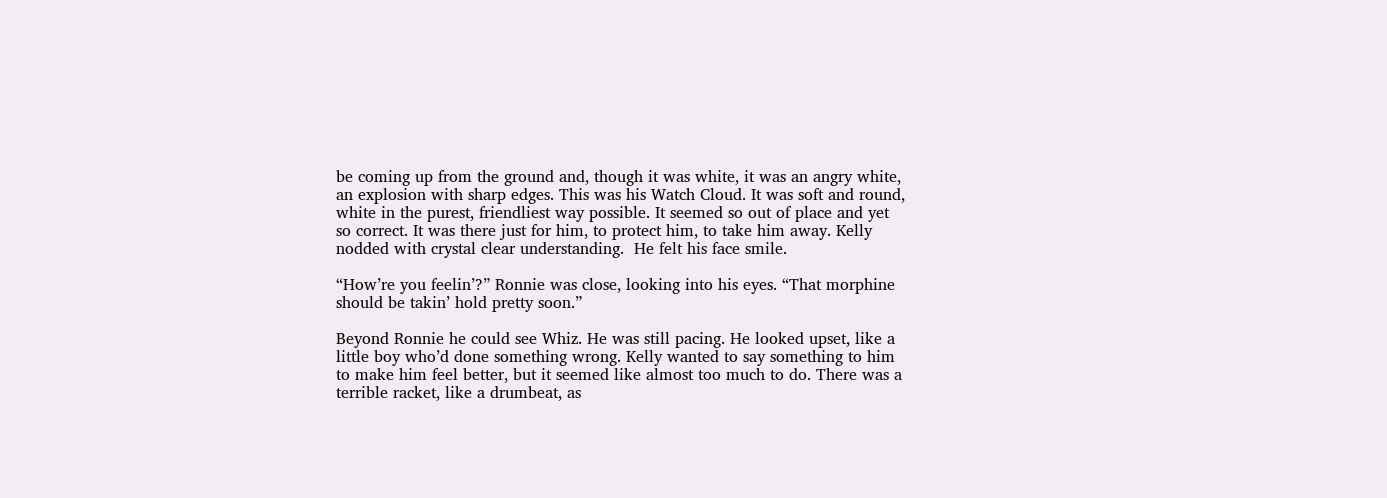be coming up from the ground and, though it was white, it was an angry white, an explosion with sharp edges. This was his Watch Cloud. It was soft and round, white in the purest, friendliest way possible. It seemed so out of place and yet so correct. It was there just for him, to protect him, to take him away. Kelly nodded with crystal clear understanding.  He felt his face smile.

“How’re you feelin’?” Ronnie was close, looking into his eyes. “That morphine should be takin’ hold pretty soon.”

Beyond Ronnie he could see Whiz. He was still pacing. He looked upset, like a little boy who’d done something wrong. Kelly wanted to say something to him to make him feel better, but it seemed like almost too much to do. There was a terrible racket, like a drumbeat, as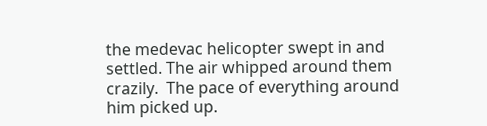the medevac helicopter swept in and settled. The air whipped around them crazily.  The pace of everything around him picked up.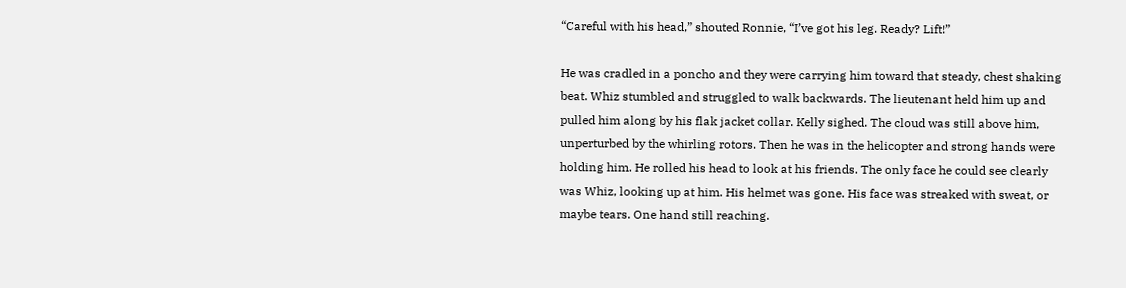“Careful with his head,” shouted Ronnie, “I’ve got his leg. Ready? Lift!”

He was cradled in a poncho and they were carrying him toward that steady, chest shaking beat. Whiz stumbled and struggled to walk backwards. The lieutenant held him up and pulled him along by his flak jacket collar. Kelly sighed. The cloud was still above him, unperturbed by the whirling rotors. Then he was in the helicopter and strong hands were holding him. He rolled his head to look at his friends. The only face he could see clearly was Whiz, looking up at him. His helmet was gone. His face was streaked with sweat, or maybe tears. One hand still reaching.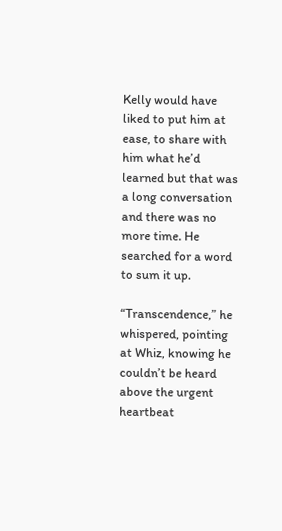Kelly would have liked to put him at ease, to share with him what he’d learned but that was a long conversation and there was no more time. He searched for a word to sum it up.

“Transcendence,” he whispered, pointing at Whiz, knowing he couldn’t be heard above the urgent heartbeat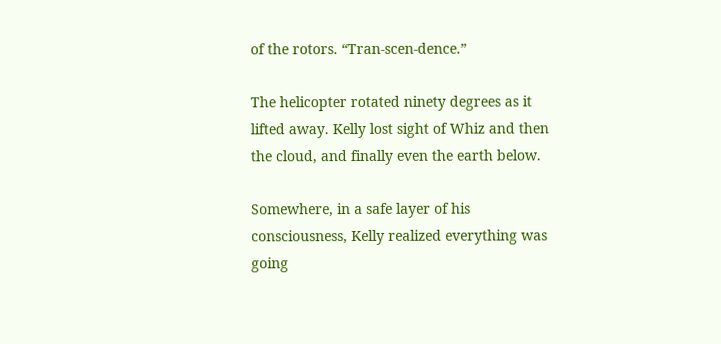of the rotors. “Tran-scen-dence.”

The helicopter rotated ninety degrees as it lifted away. Kelly lost sight of Whiz and then the cloud, and finally even the earth below.

Somewhere, in a safe layer of his consciousness, Kelly realized everything was going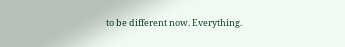to be different now. Everything.